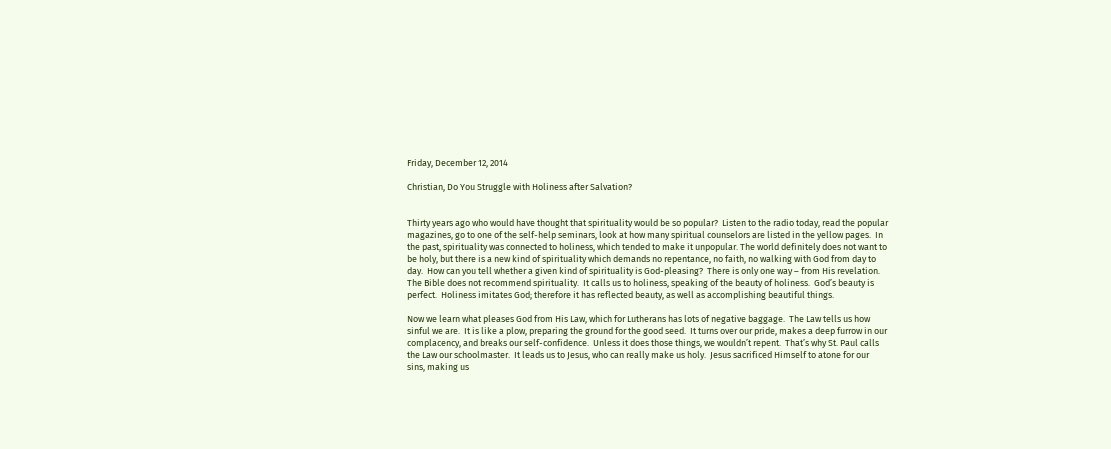Friday, December 12, 2014

Christian, Do You Struggle with Holiness after Salvation?


Thirty years ago who would have thought that spirituality would be so popular?  Listen to the radio today, read the popular magazines, go to one of the self-help seminars, look at how many spiritual counselors are listed in the yellow pages.  In the past, spirituality was connected to holiness, which tended to make it unpopular. The world definitely does not want to be holy, but there is a new kind of spirituality which demands no repentance, no faith, no walking with God from day to day.  How can you tell whether a given kind of spirituality is God-pleasing?  There is only one way – from His revelation.  The Bible does not recommend spirituality.  It calls us to holiness, speaking of the beauty of holiness.  God’s beauty is perfect.  Holiness imitates God; therefore it has reflected beauty, as well as accomplishing beautiful things.

Now we learn what pleases God from His Law, which for Lutherans has lots of negative baggage.  The Law tells us how sinful we are.  It is like a plow, preparing the ground for the good seed.  It turns over our pride, makes a deep furrow in our complacency, and breaks our self-confidence.  Unless it does those things, we wouldn’t repent.  That’s why St. Paul calls the Law our schoolmaster.  It leads us to Jesus, who can really make us holy.  Jesus sacrificed Himself to atone for our sins, making us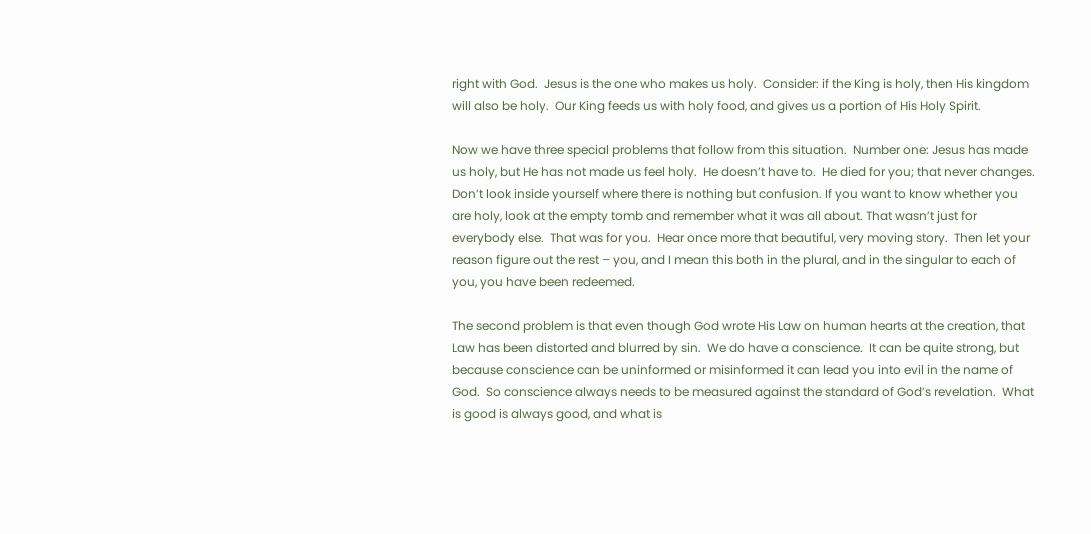right with God.  Jesus is the one who makes us holy.  Consider: if the King is holy, then His kingdom will also be holy.  Our King feeds us with holy food, and gives us a portion of His Holy Spirit.

Now we have three special problems that follow from this situation.  Number one: Jesus has made us holy, but He has not made us feel holy.  He doesn’t have to.  He died for you; that never changes.  Don’t look inside yourself where there is nothing but confusion. If you want to know whether you are holy, look at the empty tomb and remember what it was all about. That wasn’t just for everybody else.  That was for you.  Hear once more that beautiful, very moving story.  Then let your reason figure out the rest – you, and I mean this both in the plural, and in the singular to each of you, you have been redeemed.

The second problem is that even though God wrote His Law on human hearts at the creation, that Law has been distorted and blurred by sin.  We do have a conscience.  It can be quite strong, but because conscience can be uninformed or misinformed it can lead you into evil in the name of God.  So conscience always needs to be measured against the standard of God’s revelation.  What is good is always good, and what is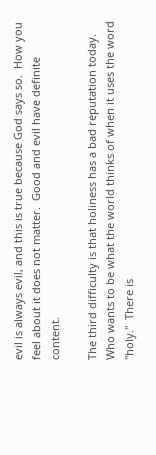evil is always evil, and this is true because God says so.  How you feel about it does not matter.  Good and evil have definite content.

The third difficulty is that holiness has a bad reputation today.  Who wants to be what the world thinks of when it uses the word "holy."  There is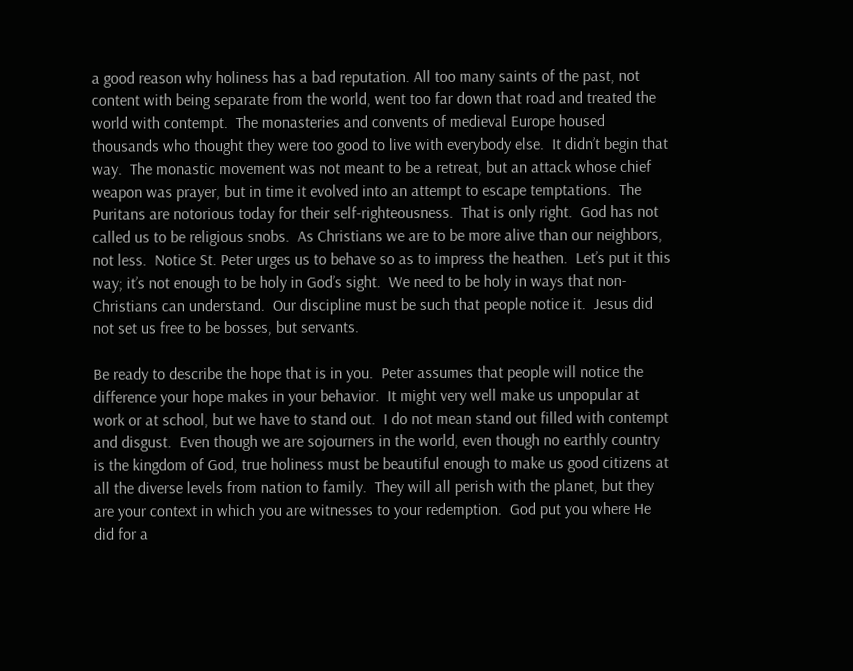a good reason why holiness has a bad reputation. All too many saints of the past, not content with being separate from the world, went too far down that road and treated the world with contempt.  The monasteries and convents of medieval Europe housed thousands who thought they were too good to live with everybody else.  It didn’t begin that way.  The monastic movement was not meant to be a retreat, but an attack whose chief weapon was prayer, but in time it evolved into an attempt to escape temptations.  The Puritans are notorious today for their self-righteousness.  That is only right.  God has not called us to be religious snobs.  As Christians we are to be more alive than our neighbors, not less.  Notice St. Peter urges us to behave so as to impress the heathen.  Let’s put it this way; it’s not enough to be holy in God’s sight.  We need to be holy in ways that non-Christians can understand.  Our discipline must be such that people notice it.  Jesus did not set us free to be bosses, but servants.

Be ready to describe the hope that is in you.  Peter assumes that people will notice the difference your hope makes in your behavior.  It might very well make us unpopular at work or at school, but we have to stand out.  I do not mean stand out filled with contempt and disgust.  Even though we are sojourners in the world, even though no earthly country is the kingdom of God, true holiness must be beautiful enough to make us good citizens at all the diverse levels from nation to family.  They will all perish with the planet, but they are your context in which you are witnesses to your redemption.  God put you where He did for a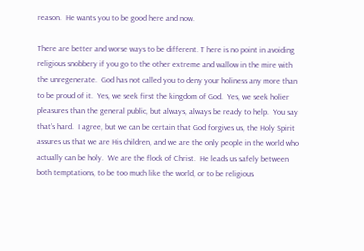reason.  He wants you to be good here and now.

There are better and worse ways to be different. T here is no point in avoiding religious snobbery if you go to the other extreme and wallow in the mire with the unregenerate.  God has not called you to deny your holiness any more than to be proud of it.  Yes, we seek first the kingdom of God.  Yes, we seek holier pleasures than the general public, but always, always be ready to help.  You say that’s hard.  I agree, but we can be certain that God forgives us, the Holy Spirit assures us that we are His children, and we are the only people in the world who actually can be holy.  We are the flock of Christ.  He leads us safely between both temptations, to be too much like the world, or to be religious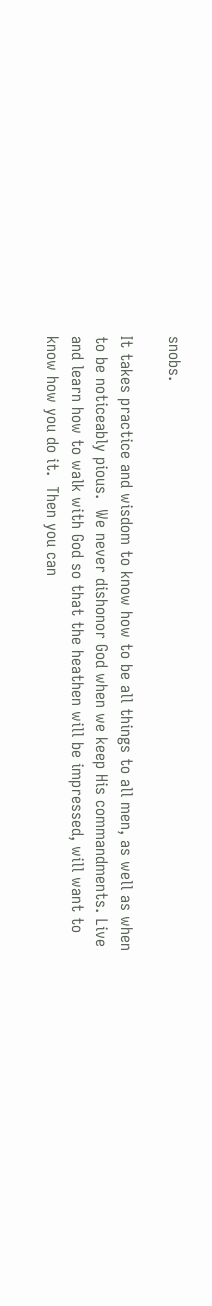snobs.

It takes practice and wisdom to know how to be all things to all men, as well as when to be noticeably pious.  We never dishonor God when we keep His commandments. Live and learn how to walk with God so that the heathen will be impressed, will want to know how you do it.  Then you can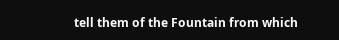tell them of the Fountain from which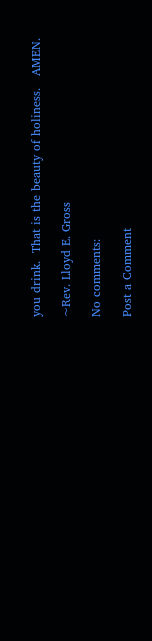you drink.  That is the beauty of holiness.   AMEN.

~Rev. Lloyd E. Gross

No comments:

Post a Comment